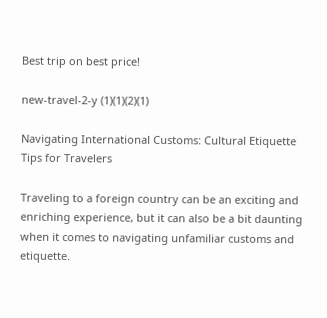Best trip on best price!

new-travel-2-y (1)(1)(2)(1)

Navigating International Customs: Cultural Etiquette Tips for Travelers

Traveling to a foreign country can be an exciting and enriching experience, but it can also be a bit daunting when it comes to navigating unfamiliar customs and etiquette.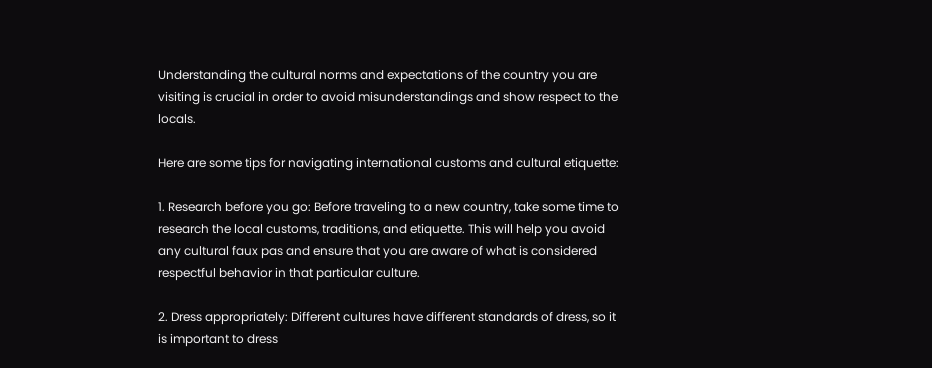Understanding the cultural norms and expectations of the country you are visiting is crucial in order to avoid misunderstandings and show respect to the locals.

Here are some tips for navigating international customs and cultural etiquette:

1. Research before you go: Before traveling to a new country, take some time to research the local customs, traditions, and etiquette. This will help you avoid any cultural faux pas and ensure that you are aware of what is considered respectful behavior in that particular culture.

2. Dress appropriately: Different cultures have different standards of dress, so it is important to dress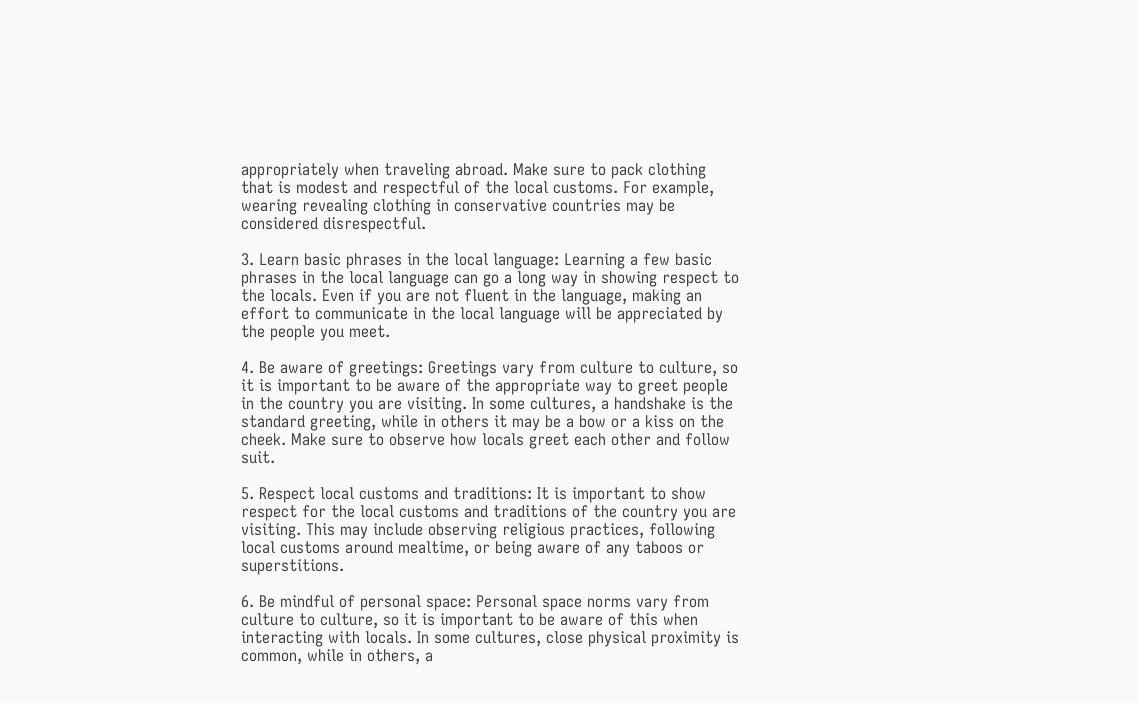appropriately when traveling abroad. Make sure to pack clothing that is modest and respectful of the local customs. For example, wearing revealing clothing in conservative countries may be considered disrespectful.

3. Learn basic phrases in the local language: Learning a few basic phrases in the local language can go a long way in showing respect to the locals. Even if you are not fluent in the language, making an effort to communicate in the local language will be appreciated by the people you meet.

4. Be aware of greetings: Greetings vary from culture to culture, so it is important to be aware of the appropriate way to greet people in the country you are visiting. In some cultures, a handshake is the standard greeting, while in others it may be a bow or a kiss on the cheek. Make sure to observe how locals greet each other and follow suit.

5. Respect local customs and traditions: It is important to show respect for the local customs and traditions of the country you are visiting. This may include observing religious practices, following local customs around mealtime, or being aware of any taboos or superstitions.

6. Be mindful of personal space: Personal space norms vary from culture to culture, so it is important to be aware of this when interacting with locals. In some cultures, close physical proximity is common, while in others, a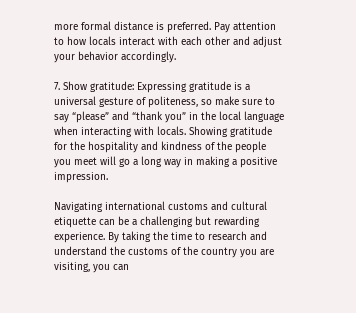more formal distance is preferred. Pay attention to how locals interact with each other and adjust your behavior accordingly.

7. Show gratitude: Expressing gratitude is a universal gesture of politeness, so make sure to say “please” and “thank you” in the local language when interacting with locals. Showing gratitude for the hospitality and kindness of the people you meet will go a long way in making a positive impression.

Navigating international customs and cultural etiquette can be a challenging but rewarding experience. By taking the time to research and understand the customs of the country you are visiting, you can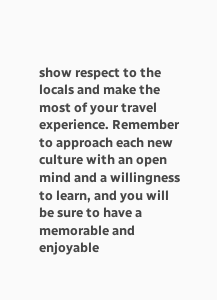show respect to the locals and make the most of your travel experience. Remember to approach each new culture with an open mind and a willingness to learn, and you will be sure to have a memorable and enjoyable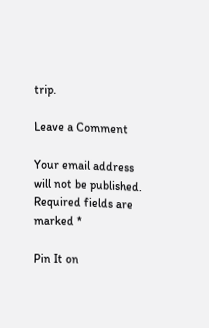trip.

Leave a Comment

Your email address will not be published. Required fields are marked *

Pin It on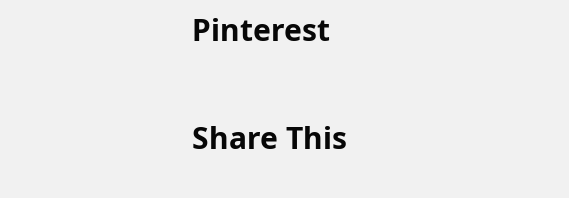Pinterest

Share This